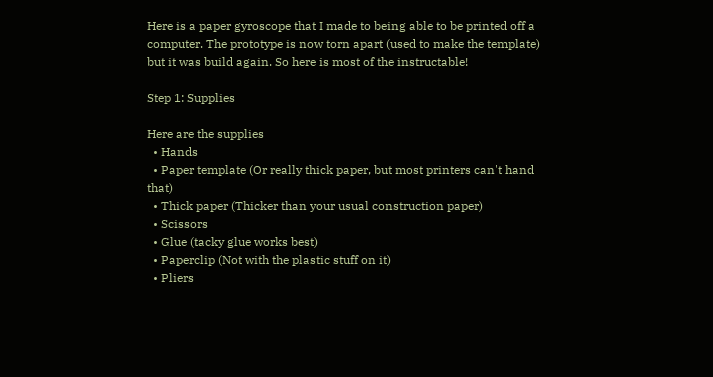Here is a paper gyroscope that I made to being able to be printed off a computer. The prototype is now torn apart (used to make the template) but it was build again. So here is most of the instructable!

Step 1: Supplies

Here are the supplies
  • Hands
  • Paper template (Or really thick paper, but most printers can't hand that)
  • Thick paper (Thicker than your usual construction paper)
  • Scissors
  • Glue (tacky glue works best)
  • Paperclip (Not with the plastic stuff on it)
  • Pliers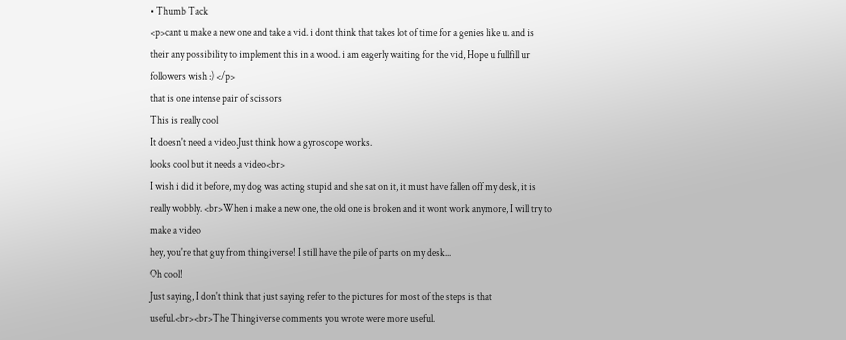• Thumb Tack
<p>cant u make a new one and take a vid. i dont think that takes lot of time for a genies like u. and is their any possibility to implement this in a wood. i am eagerly waiting for the vid, Hope u fullfill ur followers wish :) </p>
that is one intense pair of scissors
This is really cool
It doesn't need a video.Just think how a gyroscope works.
looks cool but it needs a video<br>
I wish i did it before, my dog was acting stupid and she sat on it, it must have fallen off my desk, it is really wobbly. <br>When i make a new one, the old one is broken and it wont work anymore, I will try to make a video
hey, you're that guy from thingiverse! I still have the pile of parts on my desk...
Oh cool!
Just saying, I don't think that just saying refer to the pictures for most of the steps is that useful.<br><br>The Thingiverse comments you wrote were more useful.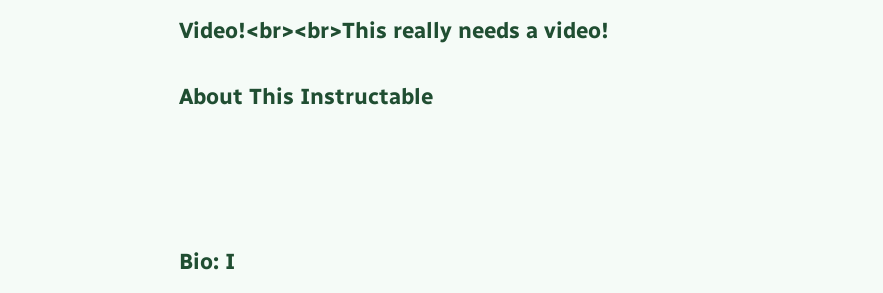Video!<br><br>This really needs a video!

About This Instructable




Bio: I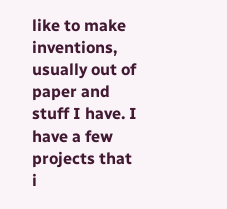like to make inventions, usually out of paper and stuff I have. I have a few projects that i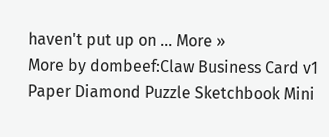haven't put up on ... More »
More by dombeef:Claw Business Card v1 Paper Diamond Puzzle Sketchbook Mini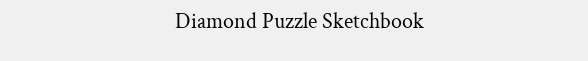Diamond Puzzle Sketchbook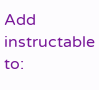Add instructable to: